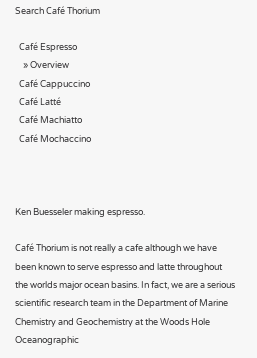Search Café Thorium

  Café Espresso
    » Overview
  Café Cappuccino
  Café Latté
  Café Machiatto
  Café Mochaccino



Ken Buesseler making espresso.

Café Thorium is not really a cafe although we have been known to serve espresso and latte throughout the worlds major ocean basins. In fact, we are a serious scientific research team in the Department of Marine Chemistry and Geochemistry at the Woods Hole Oceanographic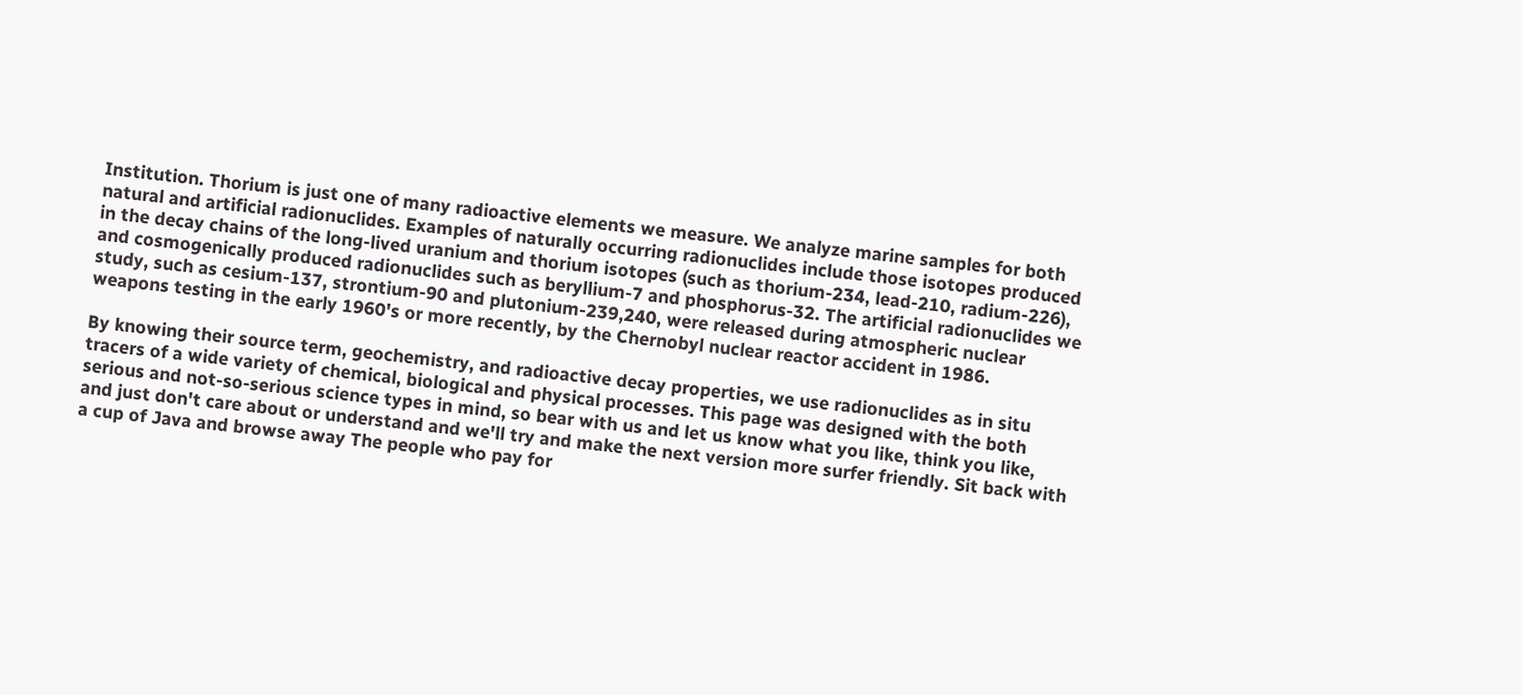Institution. Thorium is just one of many radioactive elements we measure. We analyze marine samples for both natural and artificial radionuclides. Examples of naturally occurring radionuclides include those isotopes produced in the decay chains of the long-lived uranium and thorium isotopes (such as thorium-234, lead-210, radium-226), and cosmogenically produced radionuclides such as beryllium-7 and phosphorus-32. The artificial radionuclides we study, such as cesium-137, strontium-90 and plutonium-239,240, were released during atmospheric nuclear weapons testing in the early 1960's or more recently, by the Chernobyl nuclear reactor accident in 1986.

By knowing their source term, geochemistry, and radioactive decay properties, we use radionuclides as in situ tracers of a wide variety of chemical, biological and physical processes. This page was designed with the both serious and not-so-serious science types in mind, so bear with us and let us know what you like, think you like, and just don't care about or understand and we'll try and make the next version more surfer friendly. Sit back with a cup of Java and browse away The people who pay for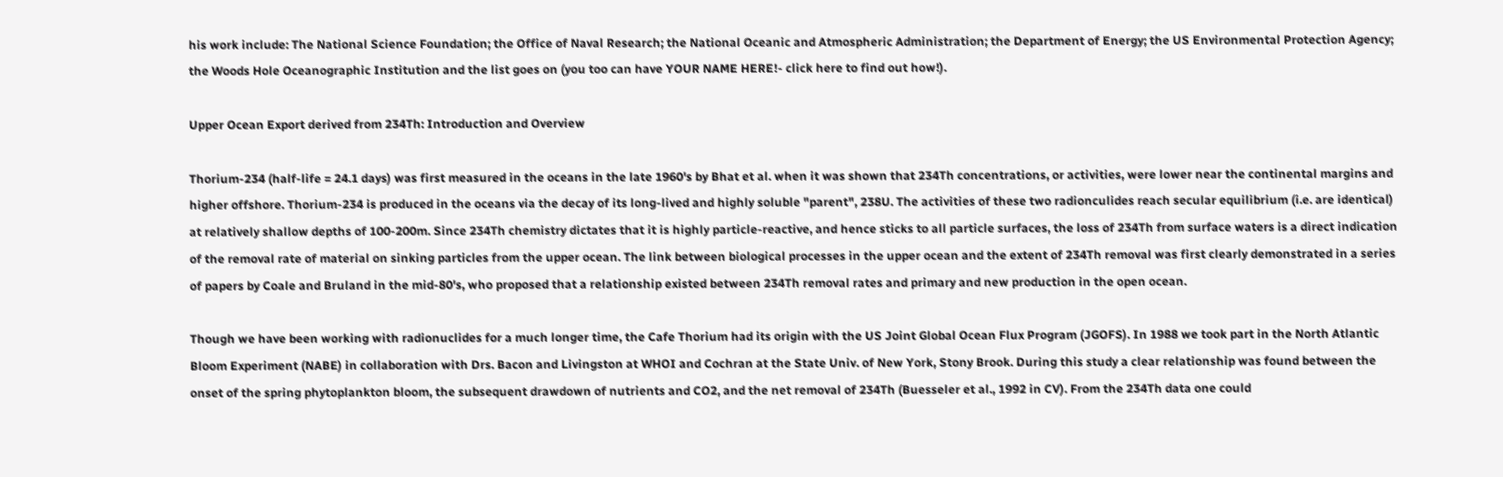his work include: The National Science Foundation; the Office of Naval Research; the National Oceanic and Atmospheric Administration; the Department of Energy; the US Environmental Protection Agency; the Woods Hole Oceanographic Institution and the list goes on (you too can have YOUR NAME HERE!- click here to find out how!).

Upper Ocean Export derived from 234Th: Introduction and Overview

Thorium-234 (half-life = 24.1 days) was first measured in the oceans in the late 1960's by Bhat et al. when it was shown that 234Th concentrations, or activities, were lower near the continental margins and higher offshore. Thorium-234 is produced in the oceans via the decay of its long-lived and highly soluble "parent", 238U. The activities of these two radionculides reach secular equilibrium (i.e. are identical) at relatively shallow depths of 100-200m. Since 234Th chemistry dictates that it is highly particle-reactive, and hence sticks to all particle surfaces, the loss of 234Th from surface waters is a direct indication of the removal rate of material on sinking particles from the upper ocean. The link between biological processes in the upper ocean and the extent of 234Th removal was first clearly demonstrated in a series of papers by Coale and Bruland in the mid-80's, who proposed that a relationship existed between 234Th removal rates and primary and new production in the open ocean.

Though we have been working with radionuclides for a much longer time, the Cafe Thorium had its origin with the US Joint Global Ocean Flux Program (JGOFS). In 1988 we took part in the North Atlantic Bloom Experiment (NABE) in collaboration with Drs. Bacon and Livingston at WHOI and Cochran at the State Univ. of New York, Stony Brook. During this study a clear relationship was found between the onset of the spring phytoplankton bloom, the subsequent drawdown of nutrients and CO2, and the net removal of 234Th (Buesseler et al., 1992 in CV). From the 234Th data one could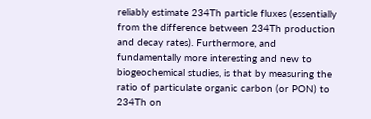reliably estimate 234Th particle fluxes (essentially from the difference between 234Th production and decay rates). Furthermore, and fundamentally more interesting and new to biogeochemical studies, is that by measuring the ratio of particulate organic carbon (or PON) to 234Th on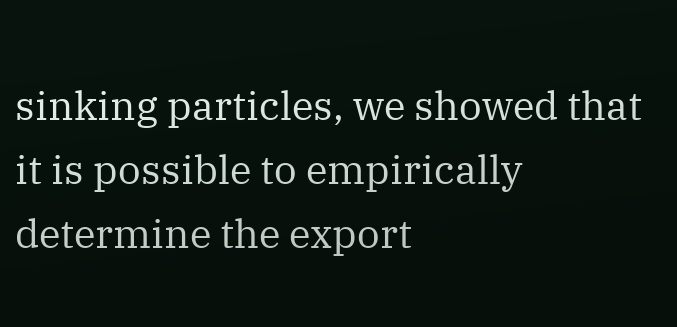sinking particles, we showed that it is possible to empirically determine the export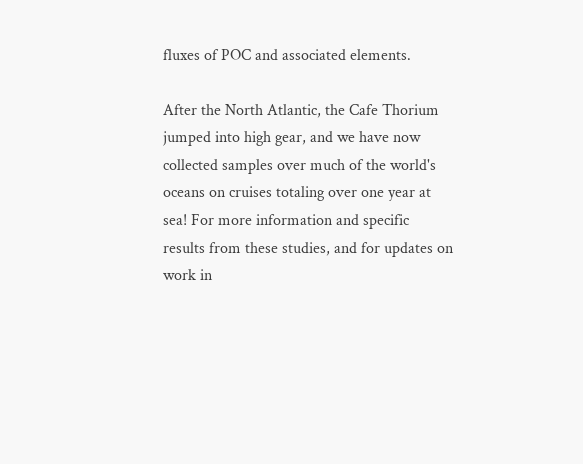fluxes of POC and associated elements.

After the North Atlantic, the Cafe Thorium jumped into high gear, and we have now collected samples over much of the world's oceans on cruises totaling over one year at sea! For more information and specific results from these studies, and for updates on work in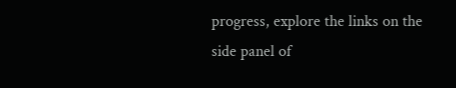progress, explore the links on the side panel of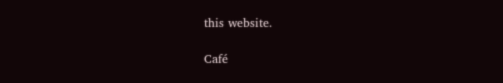this website.

Café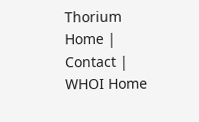Thorium Home | Contact | WHOI Home